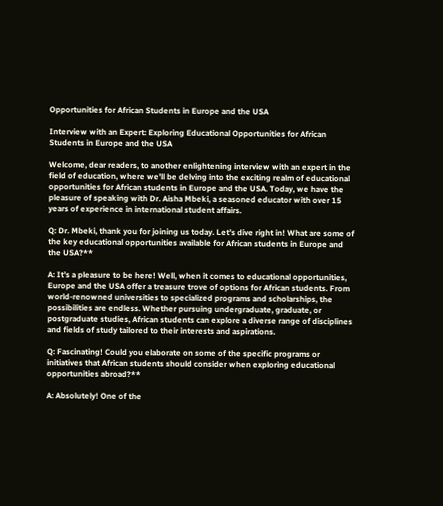Opportunities for African Students in Europe and the USA

Interview with an Expert: Exploring Educational Opportunities for African Students in Europe and the USA

Welcome, dear readers, to another enlightening interview with an expert in the field of education, where we’ll be delving into the exciting realm of educational opportunities for African students in Europe and the USA. Today, we have the pleasure of speaking with Dr. Aisha Mbeki, a seasoned educator with over 15 years of experience in international student affairs.

Q: Dr. Mbeki, thank you for joining us today. Let’s dive right in! What are some of the key educational opportunities available for African students in Europe and the USA?**

A: It’s a pleasure to be here! Well, when it comes to educational opportunities, Europe and the USA offer a treasure trove of options for African students. From world-renowned universities to specialized programs and scholarships, the possibilities are endless. Whether pursuing undergraduate, graduate, or postgraduate studies, African students can explore a diverse range of disciplines and fields of study tailored to their interests and aspirations.

Q: Fascinating! Could you elaborate on some of the specific programs or initiatives that African students should consider when exploring educational opportunities abroad?**

A: Absolutely! One of the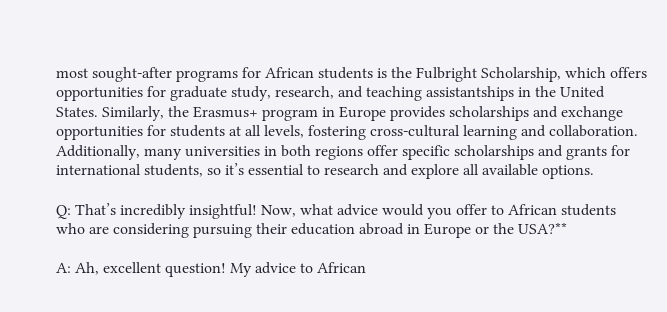most sought-after programs for African students is the Fulbright Scholarship, which offers opportunities for graduate study, research, and teaching assistantships in the United States. Similarly, the Erasmus+ program in Europe provides scholarships and exchange opportunities for students at all levels, fostering cross-cultural learning and collaboration. Additionally, many universities in both regions offer specific scholarships and grants for international students, so it’s essential to research and explore all available options.

Q: That’s incredibly insightful! Now, what advice would you offer to African students who are considering pursuing their education abroad in Europe or the USA?**

A: Ah, excellent question! My advice to African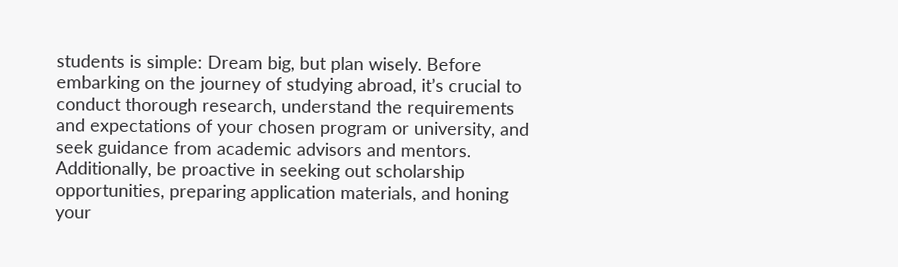students is simple: Dream big, but plan wisely. Before embarking on the journey of studying abroad, it’s crucial to conduct thorough research, understand the requirements and expectations of your chosen program or university, and seek guidance from academic advisors and mentors. Additionally, be proactive in seeking out scholarship opportunities, preparing application materials, and honing your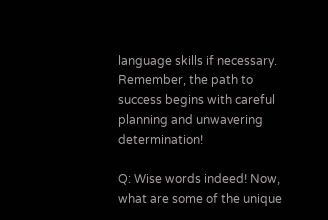language skills if necessary. Remember, the path to success begins with careful planning and unwavering determination!

Q: Wise words indeed! Now, what are some of the unique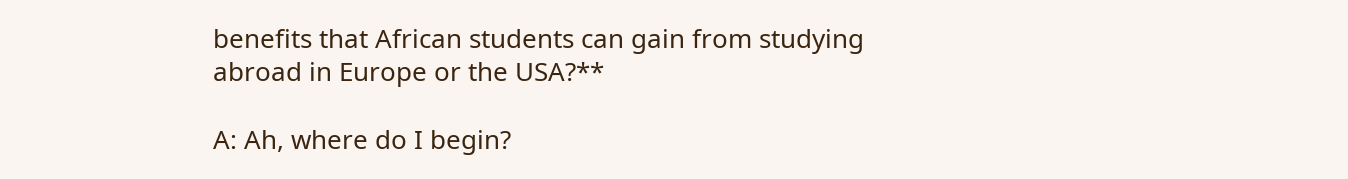benefits that African students can gain from studying abroad in Europe or the USA?**

A: Ah, where do I begin?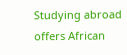Studying abroad offers African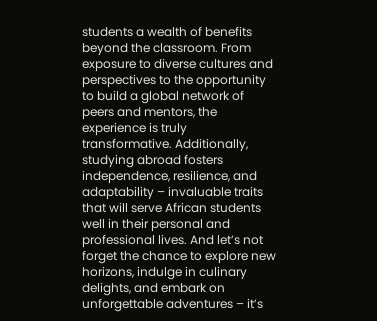students a wealth of benefits beyond the classroom. From exposure to diverse cultures and perspectives to the opportunity to build a global network of peers and mentors, the experience is truly transformative. Additionally, studying abroad fosters independence, resilience, and adaptability – invaluable traits that will serve African students well in their personal and professional lives. And let’s not forget the chance to explore new horizons, indulge in culinary delights, and embark on unforgettable adventures – it’s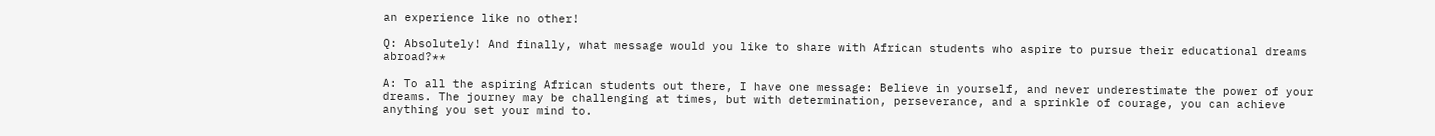an experience like no other!

Q: Absolutely! And finally, what message would you like to share with African students who aspire to pursue their educational dreams abroad?**

A: To all the aspiring African students out there, I have one message: Believe in yourself, and never underestimate the power of your dreams. The journey may be challenging at times, but with determination, perseverance, and a sprinkle of courage, you can achieve anything you set your mind to.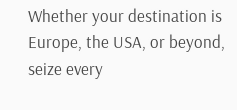Whether your destination is Europe, the USA, or beyond, seize every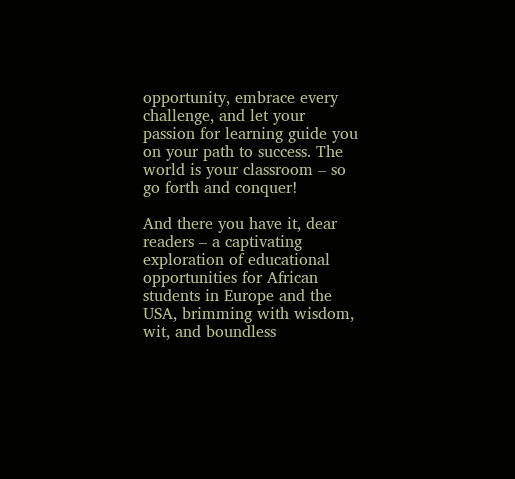opportunity, embrace every challenge, and let your passion for learning guide you on your path to success. The world is your classroom – so go forth and conquer!

And there you have it, dear readers – a captivating exploration of educational opportunities for African students in Europe and the USA, brimming with wisdom, wit, and boundless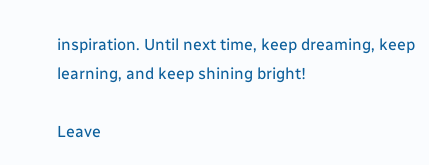inspiration. Until next time, keep dreaming, keep learning, and keep shining bright!

Leave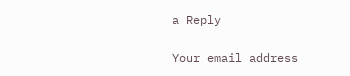a Reply

Your email address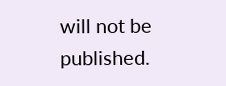will not be published.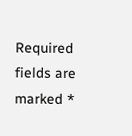Required fields are marked *